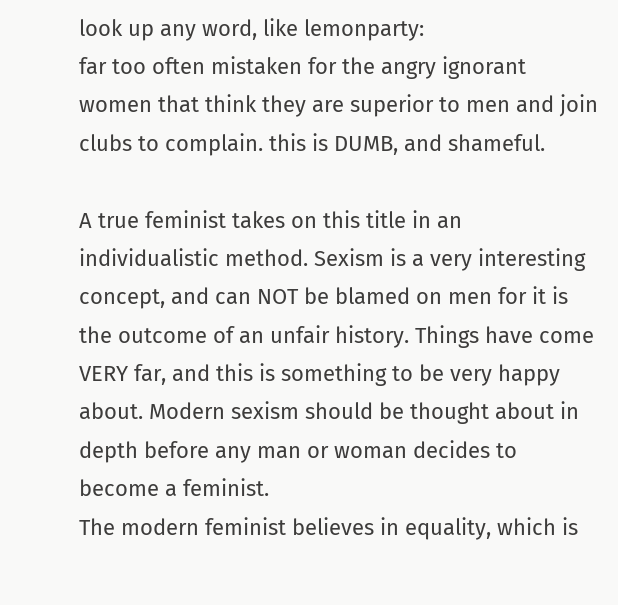look up any word, like lemonparty:
far too often mistaken for the angry ignorant women that think they are superior to men and join clubs to complain. this is DUMB, and shameful.

A true feminist takes on this title in an individualistic method. Sexism is a very interesting concept, and can NOT be blamed on men for it is the outcome of an unfair history. Things have come VERY far, and this is something to be very happy about. Modern sexism should be thought about in depth before any man or woman decides to become a feminist.
The modern feminist believes in equality, which is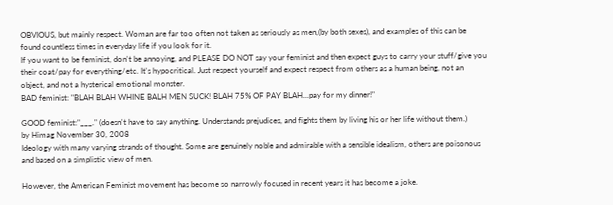OBVIOUS, but mainly respect. Woman are far too often not taken as seriously as men,(by both sexes), and examples of this can be found countless times in everyday life if you look for it.
If you want to be feminist, don't be annoying, and PLEASE DO NOT say your feminist and then expect guys to carry your stuff/give you their coat/pay for everything/etc. It's hypocritical. Just respect yourself and expect respect from others as a human being, not an object, and not a hysterical emotional monster.
BAD feminist: "BLAH BLAH WHINE BALH MEN SUCK! BLAH 75% OF PAY BLAH...pay for my dinner!"

GOOD feminist:"___." (doesn't have to say anything. Understands prejudices, and fights them by living his or her life without them.)
by Himag November 30, 2008
Ideology with many varying strands of thought. Some are genuinely noble and admirable with a sensible idealism, others are poisonous and based on a simplistic view of men.

However, the American Feminist movement has become so narrowly focused in recent years it has become a joke.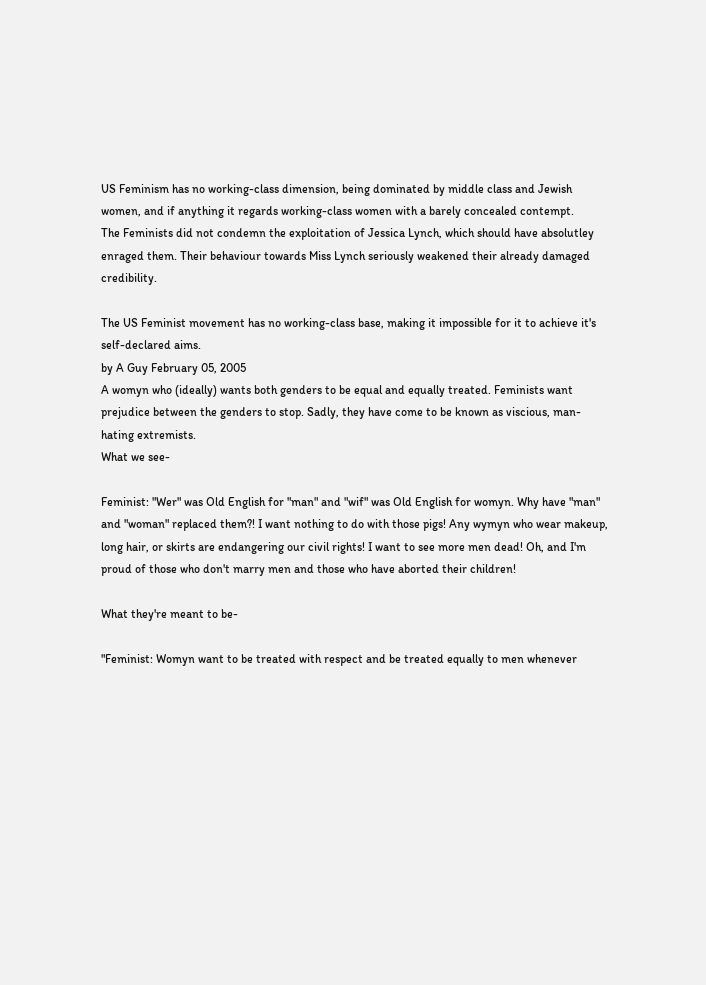US Feminism has no working-class dimension, being dominated by middle class and Jewish women, and if anything it regards working-class women with a barely concealed contempt.
The Feminists did not condemn the exploitation of Jessica Lynch, which should have absolutley enraged them. Their behaviour towards Miss Lynch seriously weakened their already damaged credibility.

The US Feminist movement has no working-class base, making it impossible for it to achieve it's self-declared aims.
by A Guy February 05, 2005
A womyn who (ideally) wants both genders to be equal and equally treated. Feminists want prejudice between the genders to stop. Sadly, they have come to be known as viscious, man-hating extremists.
What we see-

Feminist: "Wer" was Old English for "man" and "wif" was Old English for womyn. Why have "man" and "woman" replaced them?! I want nothing to do with those pigs! Any wymyn who wear makeup, long hair, or skirts are endangering our civil rights! I want to see more men dead! Oh, and I'm proud of those who don't marry men and those who have aborted their children!

What they're meant to be-

"Feminist: Womyn want to be treated with respect and be treated equally to men whenever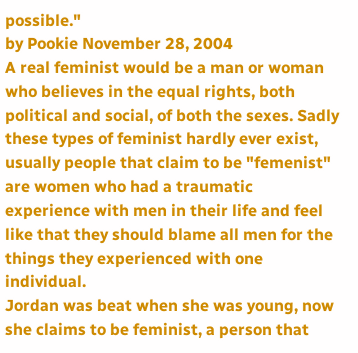possible."
by Pookie November 28, 2004
A real feminist would be a man or woman who believes in the equal rights, both political and social, of both the sexes. Sadly these types of feminist hardly ever exist, usually people that claim to be "femenist" are women who had a traumatic experience with men in their life and feel like that they should blame all men for the things they experienced with one individual.
Jordan was beat when she was young, now she claims to be feminist, a person that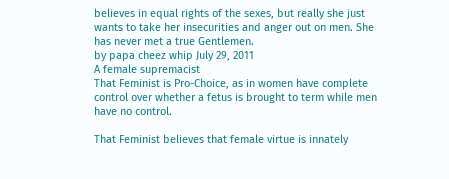believes in equal rights of the sexes, but really she just wants to take her insecurities and anger out on men. She has never met a true Gentlemen.
by papa cheez whip July 29, 2011
A female supremacist
That Feminist is Pro-Choice, as in women have complete control over whether a fetus is brought to term while men have no control.

That Feminist believes that female virtue is innately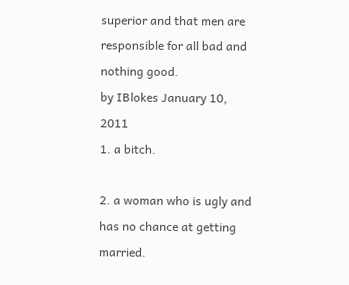superior and that men are responsible for all bad and nothing good.
by IBlokes January 10, 2011
1. a bitch.

2. a woman who is ugly and has no chance at getting married.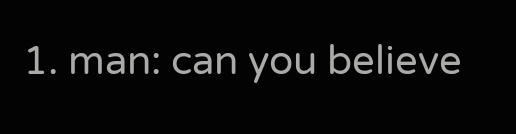1. man: can you believe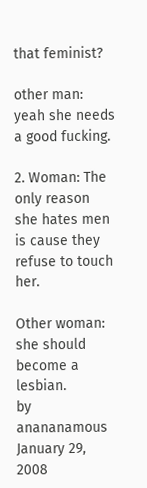that feminist?

other man: yeah she needs a good fucking.

2. Woman: The only reason she hates men is cause they refuse to touch her.

Other woman: she should become a lesbian.
by anananamous January 29, 2008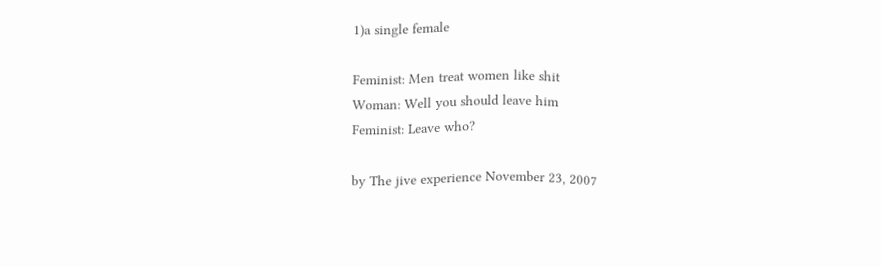1)a single female

Feminist: Men treat women like shit
Woman: Well you should leave him
Feminist: Leave who?

by The jive experience November 23, 2007